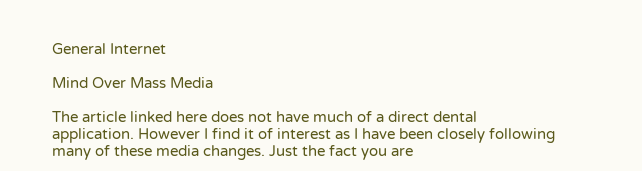General Internet

Mind Over Mass Media

The article linked here does not have much of a direct dental application. However I find it of interest as I have been closely following many of these media changes. Just the fact you are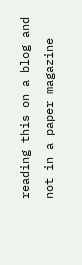reading this on a blog and not in a paper magazine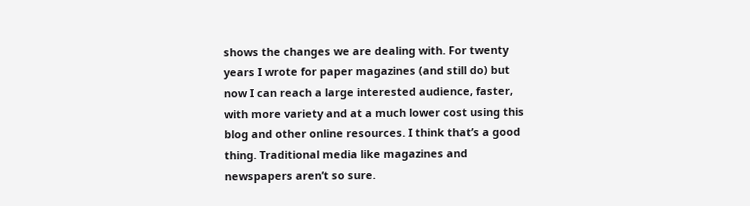shows the changes we are dealing with. For twenty years I wrote for paper magazines (and still do) but now I can reach a large interested audience, faster, with more variety and at a much lower cost using this blog and other online resources. I think that’s a good thing. Traditional media like magazines and newspapers aren’t so sure.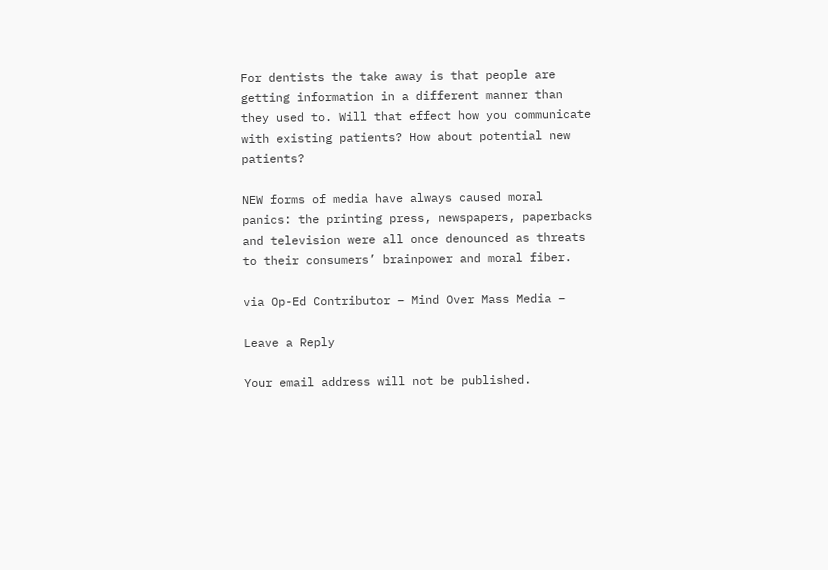For dentists the take away is that people are getting information in a different manner than they used to. Will that effect how you communicate with existing patients? How about potential new patients?

NEW forms of media have always caused moral panics: the printing press, newspapers, paperbacks and television were all once denounced as threats to their consumers’ brainpower and moral fiber.

via Op-Ed Contributor – Mind Over Mass Media –

Leave a Reply

Your email address will not be published.